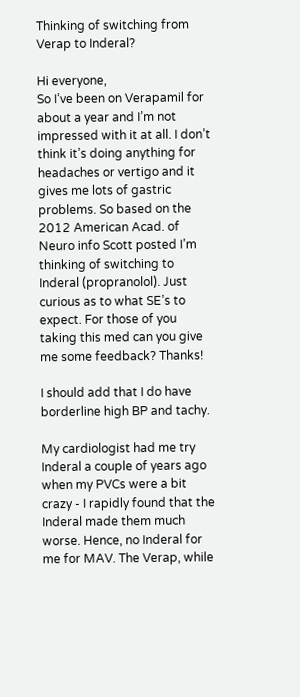Thinking of switching from Verap to Inderal?

Hi everyone,
So I’ve been on Verapamil for about a year and I’m not impressed with it at all. I don’t think it’s doing anything for headaches or vertigo and it gives me lots of gastric problems. So based on the 2012 American Acad. of Neuro info Scott posted I’m thinking of switching to Inderal (propranolol). Just curious as to what SE’s to expect. For those of you taking this med can you give me some feedback? Thanks!

I should add that I do have borderline high BP and tachy.

My cardiologist had me try Inderal a couple of years ago when my PVCs were a bit crazy - I rapidly found that the Inderal made them much worse. Hence, no Inderal for me for MAV. The Verap, while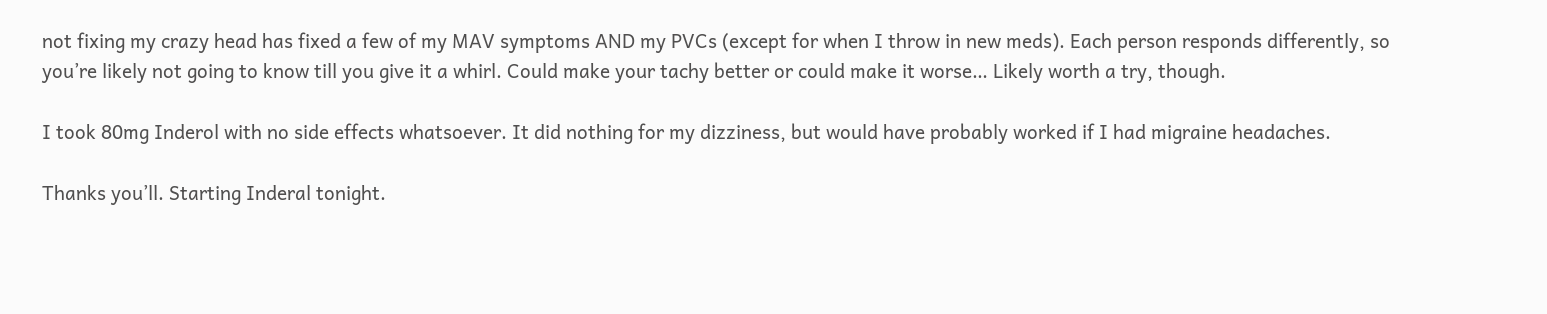not fixing my crazy head has fixed a few of my MAV symptoms AND my PVCs (except for when I throw in new meds). Each person responds differently, so you’re likely not going to know till you give it a whirl. Could make your tachy better or could make it worse… Likely worth a try, though.

I took 80mg Inderol with no side effects whatsoever. It did nothing for my dizziness, but would have probably worked if I had migraine headaches.

Thanks you’ll. Starting Inderal tonight.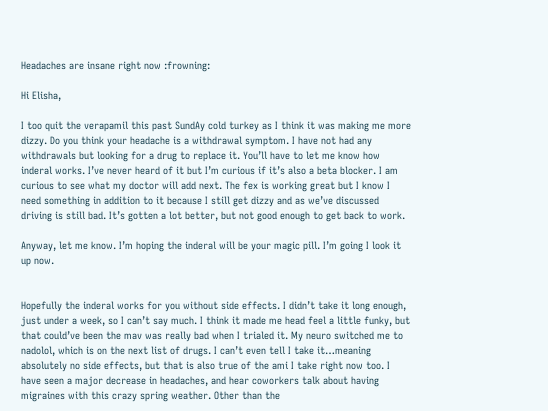Headaches are insane right now :frowning:

Hi Elisha,

I too quit the verapamil this past SundAy cold turkey as I think it was making me more dizzy. Do you think your headache is a withdrawal symptom. I have not had any withdrawals but looking for a drug to replace it. You’ll have to let me know how inderal works. I’ve never heard of it but I’m curious if it’s also a beta blocker. I am curious to see what my doctor will add next. The fex is working great but I know I need something in addition to it because I still get dizzy and as we’ve discussed driving is still bad. It’s gotten a lot better, but not good enough to get back to work.

Anyway, let me know. I’m hoping the inderal will be your magic pill. I’m going I look it up now.


Hopefully the inderal works for you without side effects. I didn’t take it long enough, just under a week, so I can’t say much. I think it made me head feel a little funky, but that could’ve been the mav was really bad when I trialed it. My neuro switched me to nadolol, which is on the next list of drugs. I can’t even tell I take it…meaning absolutely no side effects, but that is also true of the ami I take right now too. I have seen a major decrease in headaches, and hear coworkers talk about having migraines with this crazy spring weather. Other than the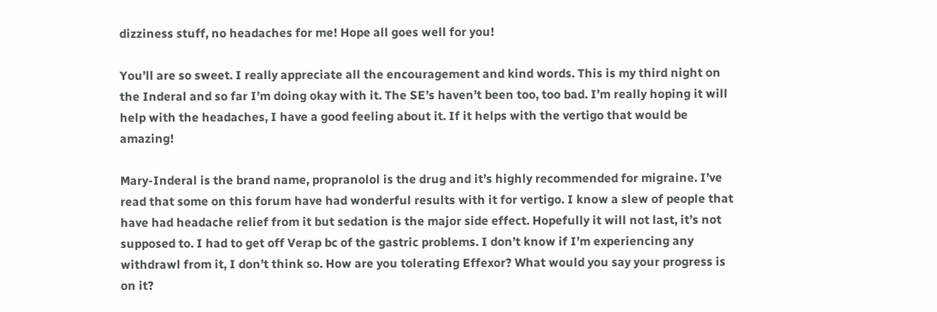dizziness stuff, no headaches for me! Hope all goes well for you!

You’ll are so sweet. I really appreciate all the encouragement and kind words. This is my third night on the Inderal and so far I’m doing okay with it. The SE’s haven’t been too, too bad. I’m really hoping it will help with the headaches, I have a good feeling about it. If it helps with the vertigo that would be amazing!

Mary-Inderal is the brand name, propranolol is the drug and it’s highly recommended for migraine. I’ve read that some on this forum have had wonderful results with it for vertigo. I know a slew of people that have had headache relief from it but sedation is the major side effect. Hopefully it will not last, it’s not supposed to. I had to get off Verap bc of the gastric problems. I don’t know if I’m experiencing any withdrawl from it, I don’t think so. How are you tolerating Effexor? What would you say your progress is on it?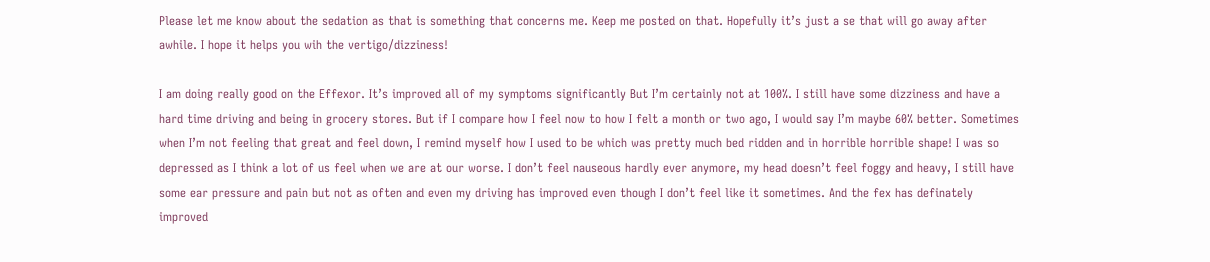Please let me know about the sedation as that is something that concerns me. Keep me posted on that. Hopefully it’s just a se that will go away after awhile. I hope it helps you wih the vertigo/dizziness!

I am doing really good on the Effexor. It’s improved all of my symptoms significantly But I’m certainly not at 100%. I still have some dizziness and have a hard time driving and being in grocery stores. But if I compare how I feel now to how I felt a month or two ago, I would say I’m maybe 60% better. Sometimes when I’m not feeling that great and feel down, I remind myself how I used to be which was pretty much bed ridden and in horrible horrible shape! I was so depressed as I think a lot of us feel when we are at our worse. I don’t feel nauseous hardly ever anymore, my head doesn’t feel foggy and heavy, I still have some ear pressure and pain but not as often and even my driving has improved even though I don’t feel like it sometimes. And the fex has definately improved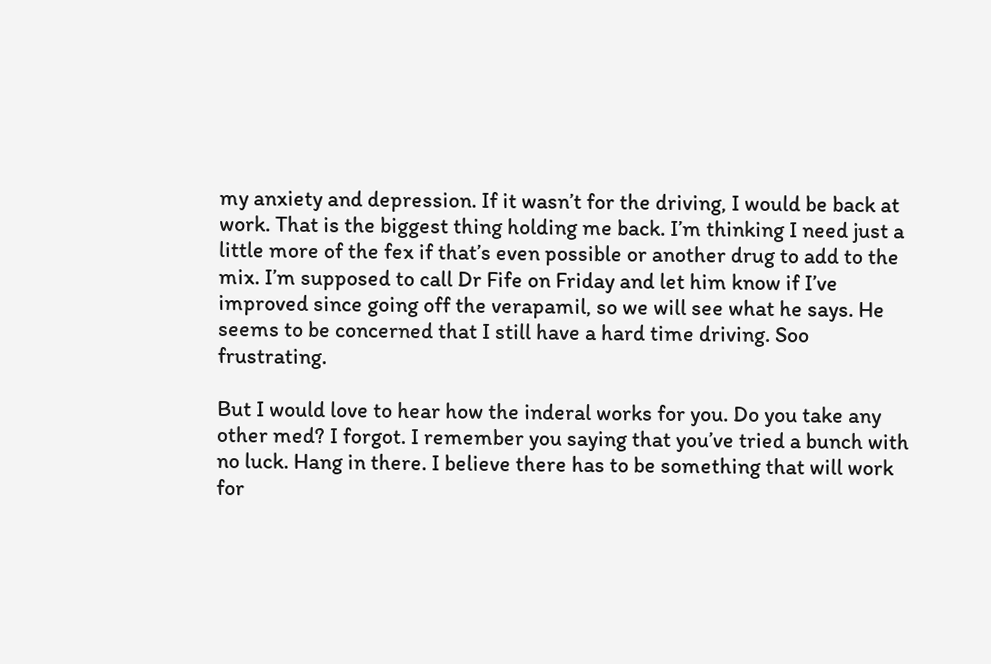my anxiety and depression. If it wasn’t for the driving, I would be back at work. That is the biggest thing holding me back. I’m thinking I need just a little more of the fex if that’s even possible or another drug to add to the mix. I’m supposed to call Dr Fife on Friday and let him know if I’ve improved since going off the verapamil, so we will see what he says. He seems to be concerned that I still have a hard time driving. Soo frustrating.

But I would love to hear how the inderal works for you. Do you take any other med? I forgot. I remember you saying that you’ve tried a bunch with no luck. Hang in there. I believe there has to be something that will work for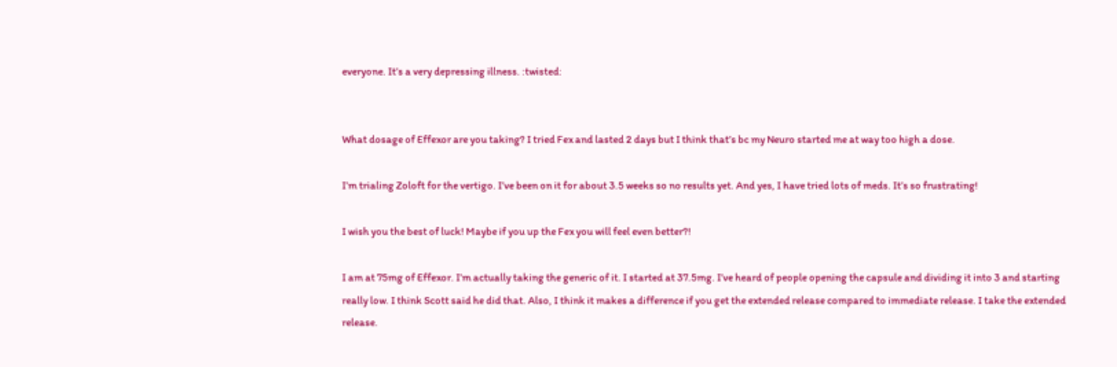everyone. It’s a very depressing illness. :twisted:


What dosage of Effexor are you taking? I tried Fex and lasted 2 days but I think that’s bc my Neuro started me at way too high a dose.

I’m trialing Zoloft for the vertigo. I’ve been on it for about 3.5 weeks so no results yet. And yes, I have tried lots of meds. It’s so frustrating!

I wish you the best of luck! Maybe if you up the Fex you will feel even better?!

I am at 75mg of Effexor. I’m actually taking the generic of it. I started at 37.5mg. I’ve heard of people opening the capsule and dividing it into 3 and starting really low. I think Scott said he did that. Also, I think it makes a difference if you get the extended release compared to immediate release. I take the extended release.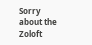Sorry about the Zoloft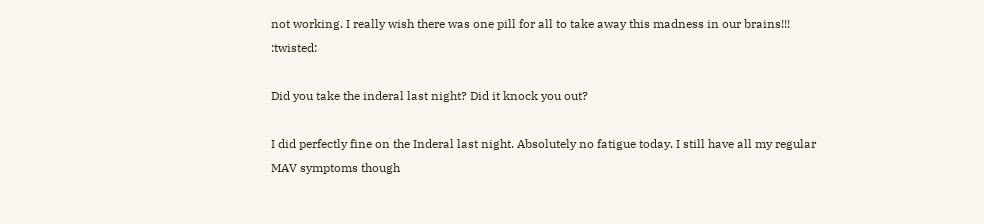not working. I really wish there was one pill for all to take away this madness in our brains!!! :twisted:

Did you take the inderal last night? Did it knock you out?

I did perfectly fine on the Inderal last night. Absolutely no fatigue today. I still have all my regular MAV symptoms though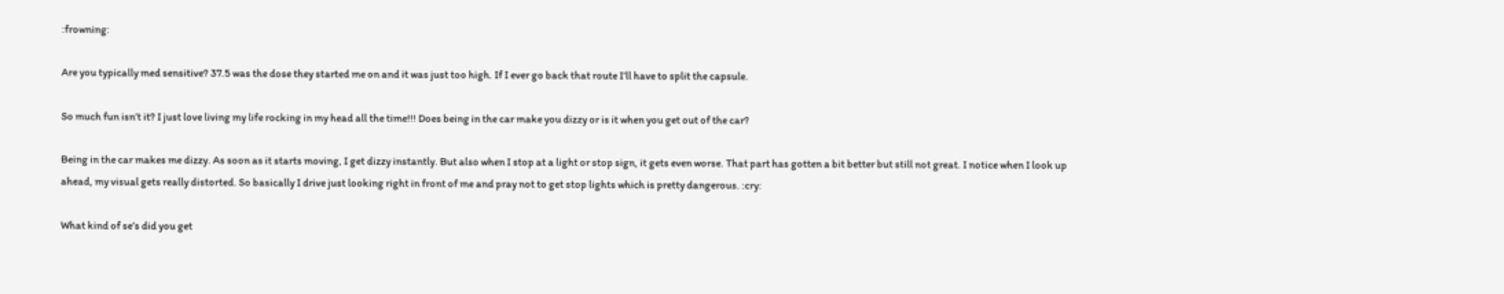:frowning:

Are you typically med sensitive? 37.5 was the dose they started me on and it was just too high. If I ever go back that route I’ll have to split the capsule.

So much fun isn’t it? I just love living my life rocking in my head all the time!!! Does being in the car make you dizzy or is it when you get out of the car?

Being in the car makes me dizzy. As soon as it starts moving, I get dizzy instantly. But also when I stop at a light or stop sign, it gets even worse. That part has gotten a bit better but still not great. I notice when I look up ahead, my visual gets really distorted. So basically I drive just looking right in front of me and pray not to get stop lights which is pretty dangerous. :cry:

What kind of se’s did you get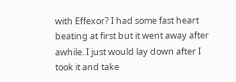with Effexor? I had some fast heart beating at first but it went away after awhile. I just would lay down after I took it and take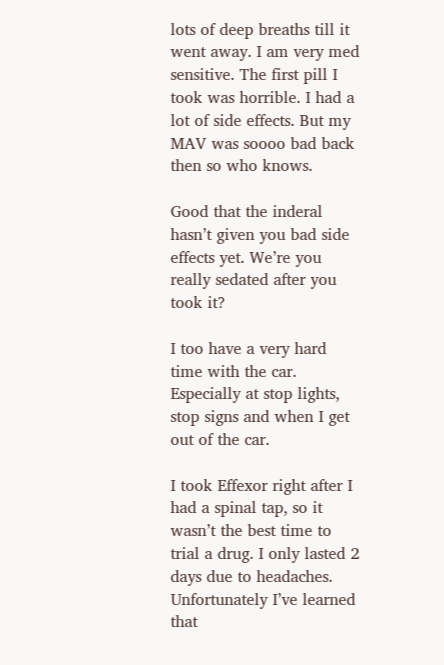lots of deep breaths till it went away. I am very med sensitive. The first pill I took was horrible. I had a lot of side effects. But my MAV was soooo bad back then so who knows.

Good that the inderal hasn’t given you bad side effects yet. We’re you really sedated after you took it?

I too have a very hard time with the car. Especially at stop lights, stop signs and when I get out of the car.

I took Effexor right after I had a spinal tap, so it wasn’t the best time to trial a drug. I only lasted 2 days due to headaches. Unfortunately I’ve learned that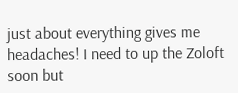just about everything gives me headaches! I need to up the Zoloft soon but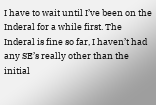I have to wait until I’ve been on the Inderal for a while first. The Inderal is fine so far, I haven’t had any SE’s really other than the initial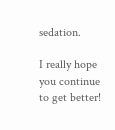sedation.

I really hope you continue to get better!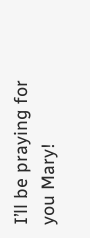I’ll be praying for you Mary!